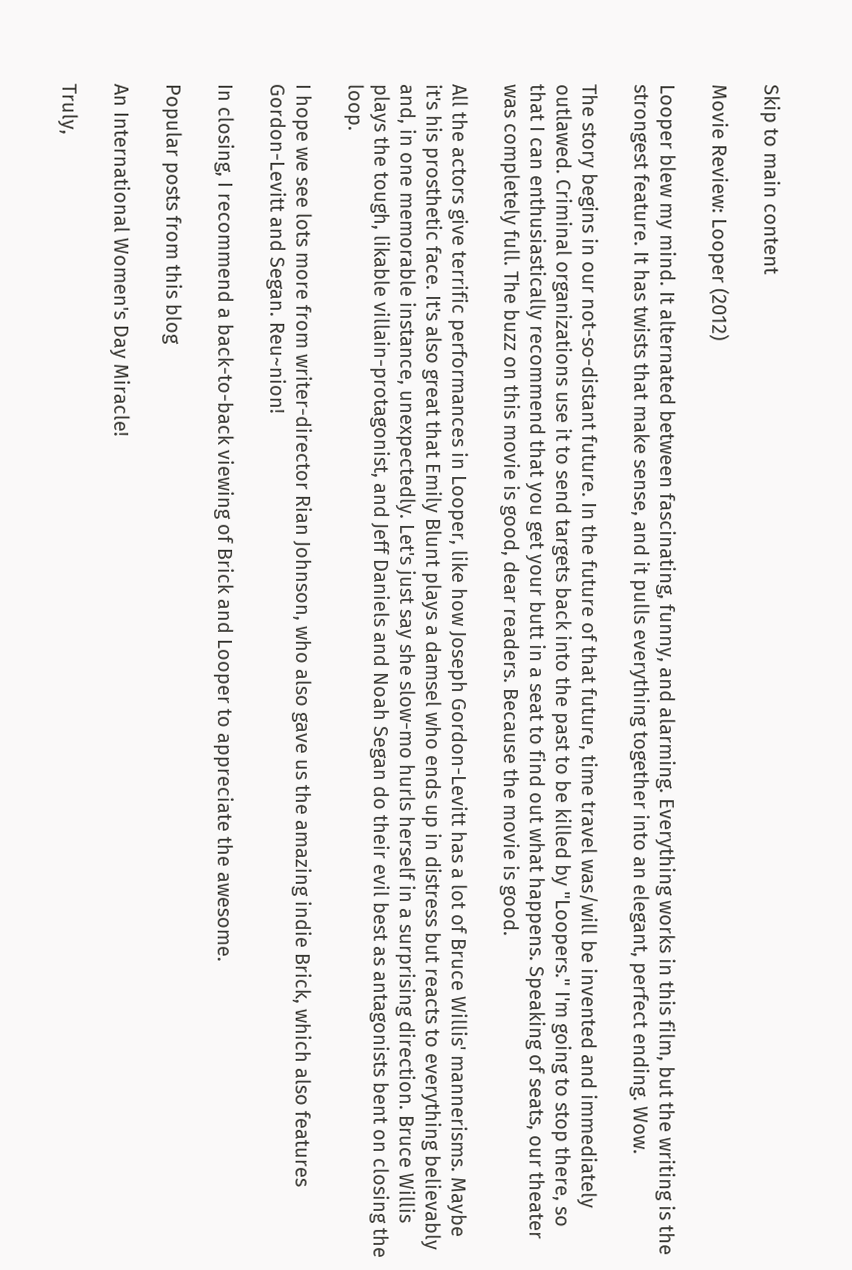Skip to main content

Movie Review: Looper (2012)

Looper blew my mind. It alternated between fascinating, funny, and alarming. Everything works in this film, but the writing is the strongest feature. It has twists that make sense, and it pulls everything together into an elegant, perfect ending. Wow.

The story begins in our not-so-distant future. In the future of that future, time travel was/will be invented and immediately outlawed. Criminal organizations use it to send targets back into the past to be killed by "Loopers." I'm going to stop there, so that I can enthusiastically recommend that you get your butt in a seat to find out what happens. Speaking of seats, our theater was completely full. The buzz on this movie is good, dear readers. Because the movie is good.

All the actors give terrific performances in Looper, like how Joseph Gordon-Levitt has a lot of Bruce Willis' mannerisms. Maybe it's his prosthetic face. It's also great that Emily Blunt plays a damsel who ends up in distress but reacts to everything believably and, in one memorable instance, unexpectedly. Let's just say she slow-mo hurls herself in a surprising direction. Bruce Willis plays the tough, likable villain-protagonist, and Jeff Daniels and Noah Segan do their evil best as antagonists bent on closing the loop.

I hope we see lots more from writer-director Rian Johnson, who also gave us the amazing indie Brick, which also features Gordon-Levitt and Segan. Reu~nion!

In closing, I recommend a back-to-back viewing of Brick and Looper to appreciate the awesome.

Popular posts from this blog

An International Women's Day Miracle!

Truly,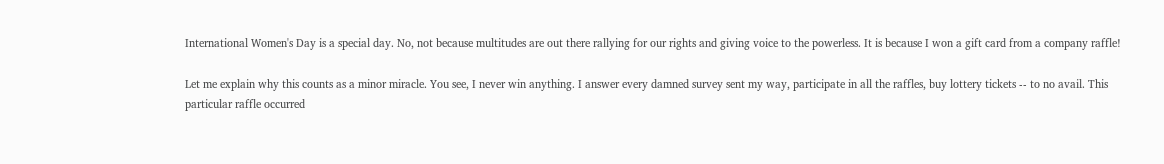International Women's Day is a special day. No, not because multitudes are out there rallying for our rights and giving voice to the powerless. It is because I won a gift card from a company raffle!

Let me explain why this counts as a minor miracle. You see, I never win anything. I answer every damned survey sent my way, participate in all the raffles, buy lottery tickets -- to no avail. This particular raffle occurred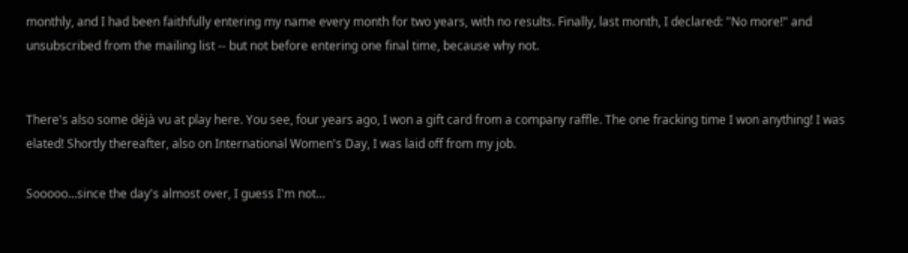monthly, and I had been faithfully entering my name every month for two years, with no results. Finally, last month, I declared: "No more!" and unsubscribed from the mailing list -- but not before entering one final time, because why not.


There's also some déjà vu at play here. You see, four years ago, I won a gift card from a company raffle. The one fracking time I won anything! I was elated! Shortly thereafter, also on International Women's Day, I was laid off from my job.

Sooooo...since the day's almost over, I guess I'm not…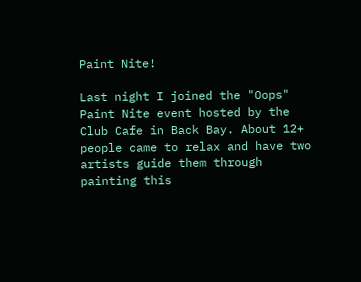Paint Nite!

Last night I joined the "Oops" Paint Nite event hosted by the Club Cafe in Back Bay. About 12+ people came to relax and have two artists guide them through painting this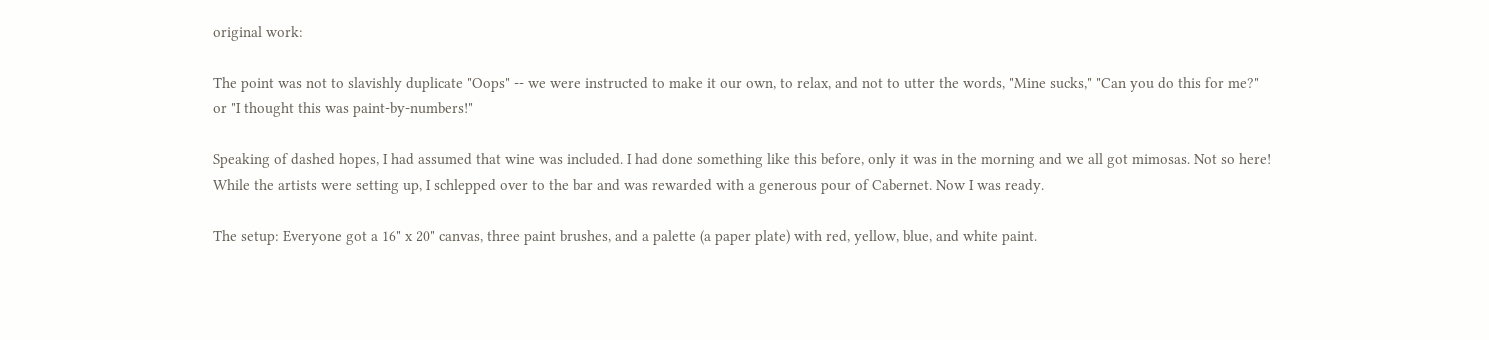original work:

The point was not to slavishly duplicate "Oops" -- we were instructed to make it our own, to relax, and not to utter the words, "Mine sucks," "Can you do this for me?" or "I thought this was paint-by-numbers!"

Speaking of dashed hopes, I had assumed that wine was included. I had done something like this before, only it was in the morning and we all got mimosas. Not so here! While the artists were setting up, I schlepped over to the bar and was rewarded with a generous pour of Cabernet. Now I was ready.

The setup: Everyone got a 16" x 20" canvas, three paint brushes, and a palette (a paper plate) with red, yellow, blue, and white paint.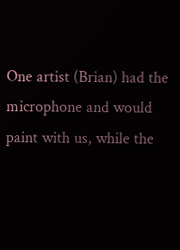One artist (Brian) had the microphone and would paint with us, while the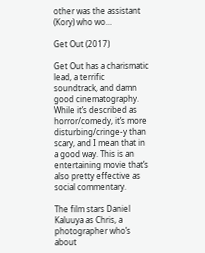other was the assistant (Kory) who wo…

Get Out (2017)

Get Out has a charismatic lead, a terrific soundtrack, and damn good cinematography. While it’s described as horror/comedy, it’s more disturbing/cringe-y than scary, and I mean that in a good way. This is an entertaining movie that’s also pretty effective as social commentary.

The film stars Daniel Kaluuya as Chris, a photographer who’s about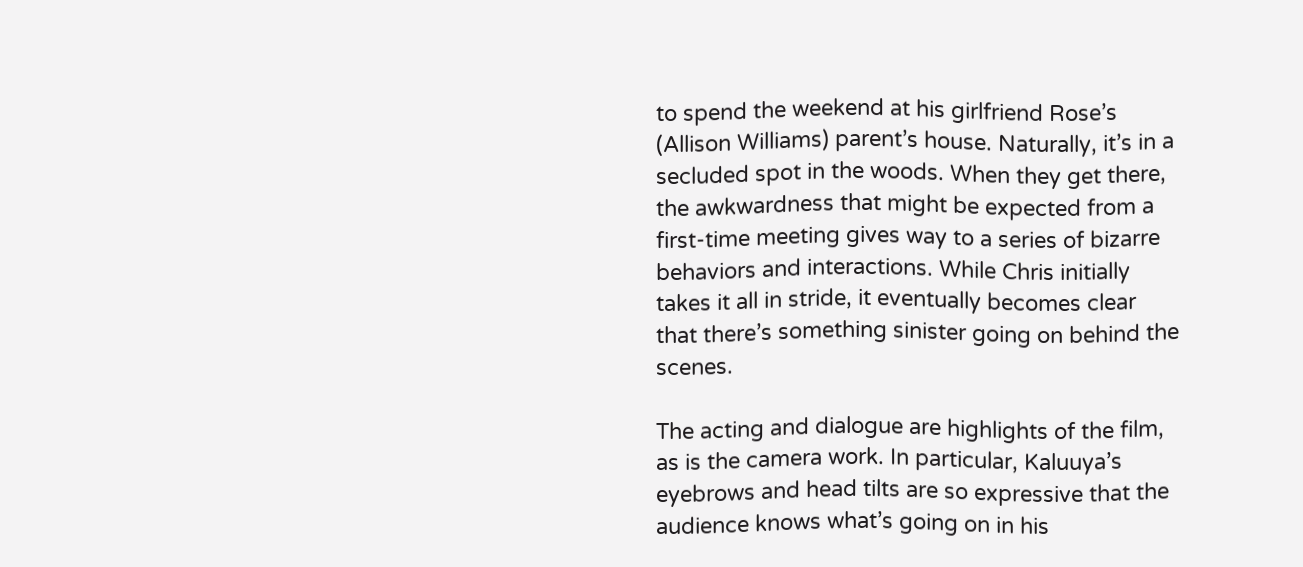to spend the weekend at his girlfriend Rose’s (Allison Williams) parent’s house. Naturally, it’s in a secluded spot in the woods. When they get there, the awkwardness that might be expected from a first-time meeting gives way to a series of bizarre behaviors and interactions. While Chris initially takes it all in stride, it eventually becomes clear that there’s something sinister going on behind the scenes.

The acting and dialogue are highlights of the film, as is the camera work. In particular, Kaluuya’s eyebrows and head tilts are so expressive that the audience knows what’s going on in his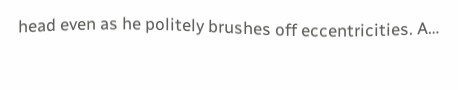head even as he politely brushes off eccentricities. A…